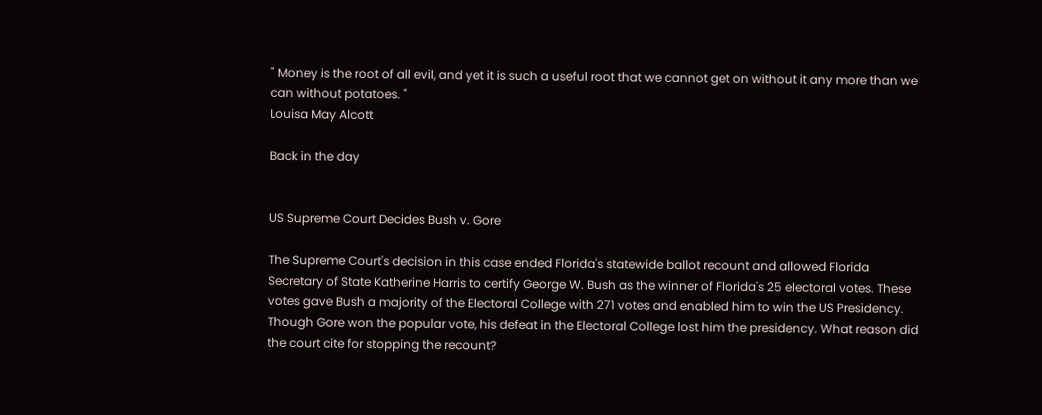" Money is the root of all evil, and yet it is such a useful root that we cannot get on without it any more than we can without potatoes. "
Louisa May Alcott

Back in the day


US Supreme Court Decides Bush v. Gore

The Supreme Court's decision in this case ended Florida's statewide ballot recount and allowed Florida Secretary of State Katherine Harris to certify George W. Bush as the winner of Florida's 25 electoral votes. These votes gave Bush a majority of the Electoral College with 271 votes and enabled him to win the US Presidency. Though Gore won the popular vote, his defeat in the Electoral College lost him the presidency. What reason did the court cite for stopping the recount?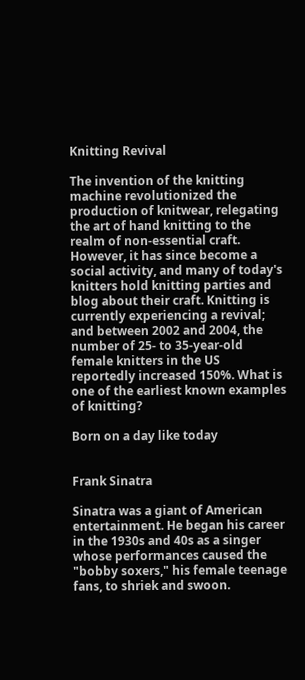Knitting Revival

The invention of the knitting machine revolutionized the production of knitwear, relegating the art of hand knitting to the realm of non-essential craft. However, it has since become a social activity, and many of today's knitters hold knitting parties and blog about their craft. Knitting is currently experiencing a revival; and between 2002 and 2004, the number of 25- to 35-year-old female knitters in the US reportedly increased 150%. What is one of the earliest known examples of knitting?

Born on a day like today


Frank Sinatra

Sinatra was a giant of American entertainment. He began his career in the 1930s and 40s as a singer whose performances caused the "bobby soxers," his female teenage fans, to shriek and swoon.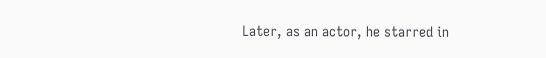Later, as an actor, he starred in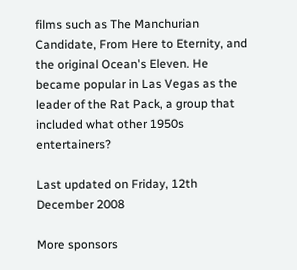films such as The Manchurian Candidate, From Here to Eternity, and the original Ocean's Eleven. He became popular in Las Vegas as the leader of the Rat Pack, a group that included what other 1950s entertainers?

Last updated on Friday, 12th December 2008

More sponsors